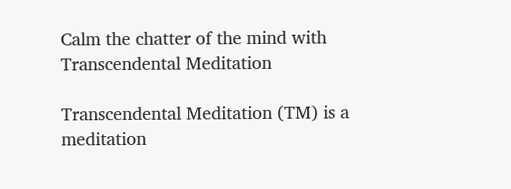Calm the chatter of the mind with Transcendental Meditation

Transcendental Meditation (TM) is a meditation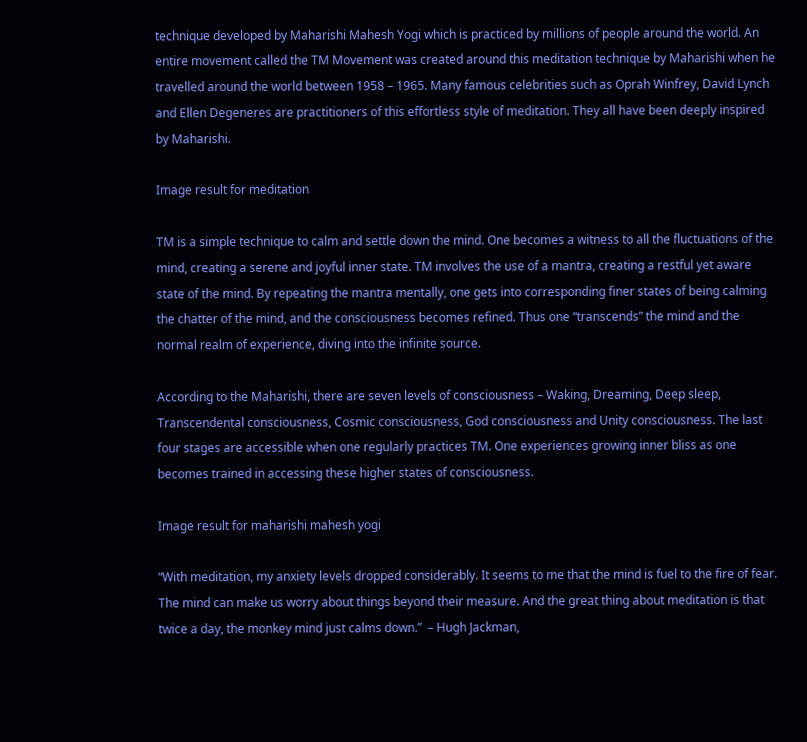technique developed by Maharishi Mahesh Yogi which is practiced by millions of people around the world. An entire movement called the TM Movement was created around this meditation technique by Maharishi when he travelled around the world between 1958 – 1965. Many famous celebrities such as Oprah Winfrey, David Lynch and Ellen Degeneres are practitioners of this effortless style of meditation. They all have been deeply inspired by Maharishi.

Image result for meditation

TM is a simple technique to calm and settle down the mind. One becomes a witness to all the fluctuations of the mind, creating a serene and joyful inner state. TM involves the use of a mantra, creating a restful yet aware state of the mind. By repeating the mantra mentally, one gets into corresponding finer states of being calming the chatter of the mind, and the consciousness becomes refined. Thus one “transcends” the mind and the normal realm of experience, diving into the infinite source.

According to the Maharishi, there are seven levels of consciousness – Waking, Dreaming, Deep sleep, Transcendental consciousness, Cosmic consciousness, God consciousness and Unity consciousness. The last four stages are accessible when one regularly practices TM. One experiences growing inner bliss as one becomes trained in accessing these higher states of consciousness.

Image result for maharishi mahesh yogi

“With meditation, my anxiety levels dropped considerably. It seems to me that the mind is fuel to the fire of fear. The mind can make us worry about things beyond their measure. And the great thing about meditation is that twice a day, the monkey mind just calms down.”  – Hugh Jackman,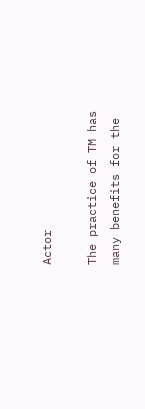Actor

The practice of TM has many benefits for the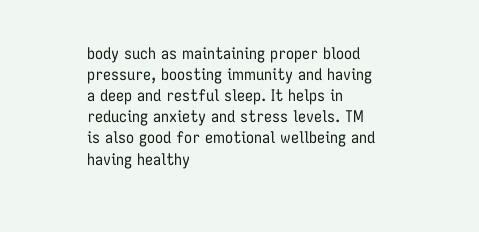body such as maintaining proper blood pressure, boosting immunity and having a deep and restful sleep. It helps in reducing anxiety and stress levels. TM is also good for emotional wellbeing and having healthy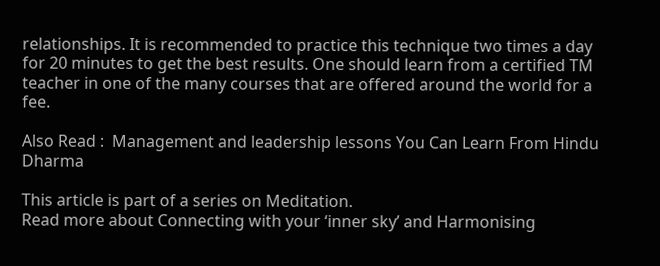relationships. It is recommended to practice this technique two times a day for 20 minutes to get the best results. One should learn from a certified TM teacher in one of the many courses that are offered around the world for a fee.

Also Read :  Management and leadership lessons You Can Learn From Hindu Dharma

This article is part of a series on Meditation.
Read more about Connecting with your ‘inner sky’ and Harmonising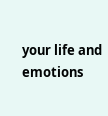your life and emotions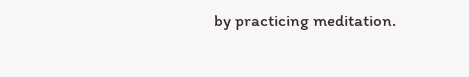by practicing meditation.